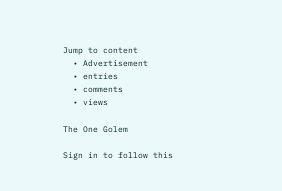Jump to content
  • Advertisement
  • entries
  • comments
  • views

The One Golem

Sign in to follow this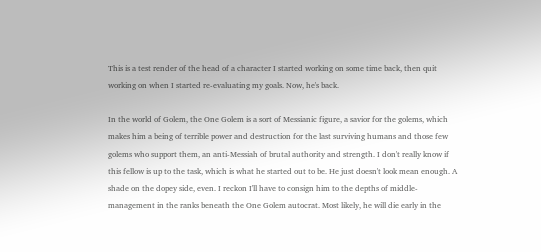This is a test render of the head of a character I started working on some time back, then quit working on when I started re-evaluating my goals. Now, he's back.

In the world of Golem, the One Golem is a sort of Messianic figure, a savior for the golems, which makes him a being of terrible power and destruction for the last surviving humans and those few golems who support them, an anti-Messiah of brutal authority and strength. I don't really know if this fellow is up to the task, which is what he started out to be. He just doesn't look mean enough. A shade on the dopey side, even. I reckon I'll have to consign him to the depths of middle-management in the ranks beneath the One Golem autocrat. Most likely, he will die early in the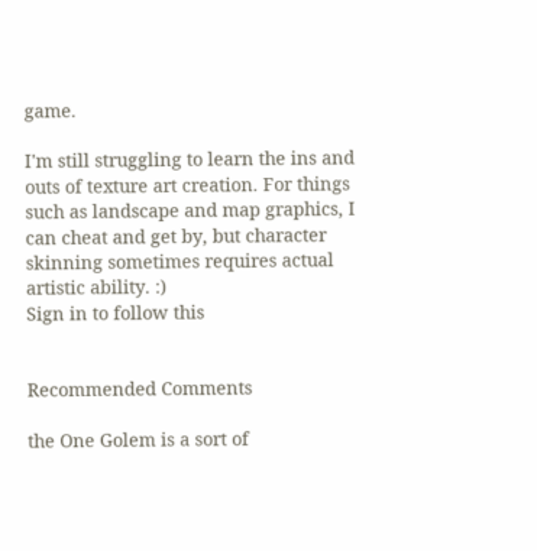game.

I'm still struggling to learn the ins and outs of texture art creation. For things such as landscape and map graphics, I can cheat and get by, but character skinning sometimes requires actual artistic ability. :)
Sign in to follow this


Recommended Comments

the One Golem is a sort of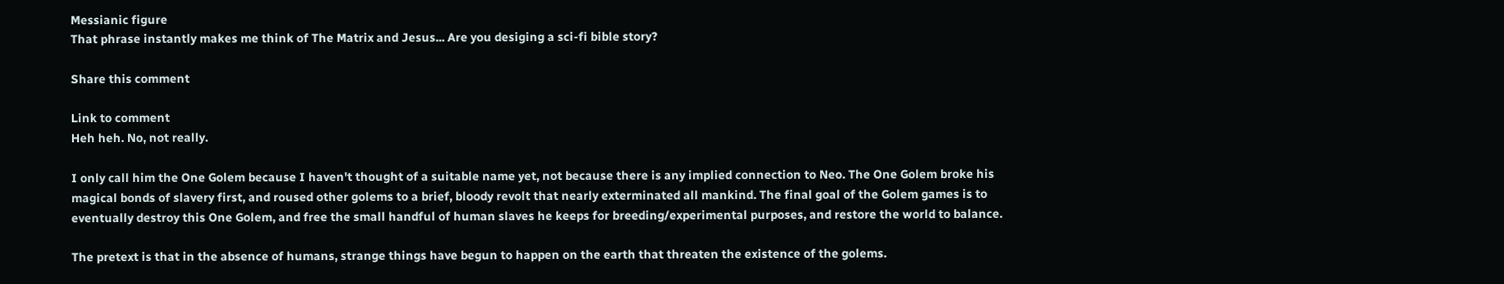Messianic figure
That phrase instantly makes me think of The Matrix and Jesus... Are you desiging a sci-fi bible story?

Share this comment

Link to comment
Heh heh. No, not really.

I only call him the One Golem because I haven't thought of a suitable name yet, not because there is any implied connection to Neo. The One Golem broke his magical bonds of slavery first, and roused other golems to a brief, bloody revolt that nearly exterminated all mankind. The final goal of the Golem games is to eventually destroy this One Golem, and free the small handful of human slaves he keeps for breeding/experimental purposes, and restore the world to balance.

The pretext is that in the absence of humans, strange things have begun to happen on the earth that threaten the existence of the golems.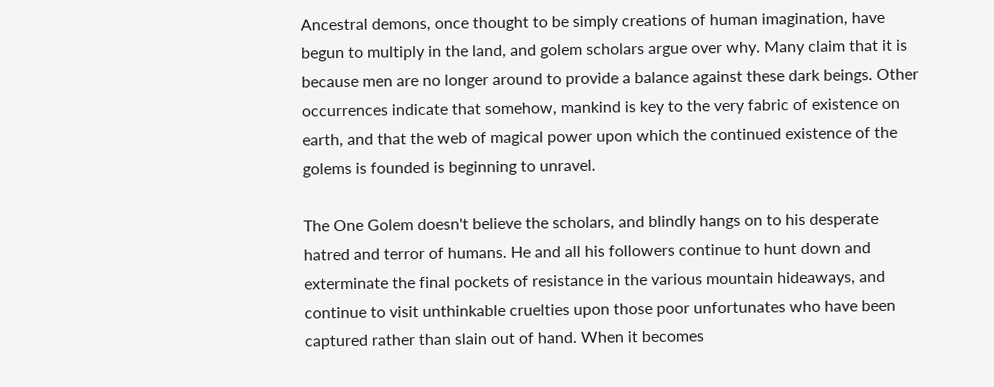Ancestral demons, once thought to be simply creations of human imagination, have begun to multiply in the land, and golem scholars argue over why. Many claim that it is because men are no longer around to provide a balance against these dark beings. Other occurrences indicate that somehow, mankind is key to the very fabric of existence on earth, and that the web of magical power upon which the continued existence of the golems is founded is beginning to unravel.

The One Golem doesn't believe the scholars, and blindly hangs on to his desperate hatred and terror of humans. He and all his followers continue to hunt down and exterminate the final pockets of resistance in the various mountain hideaways, and continue to visit unthinkable cruelties upon those poor unfortunates who have been captured rather than slain out of hand. When it becomes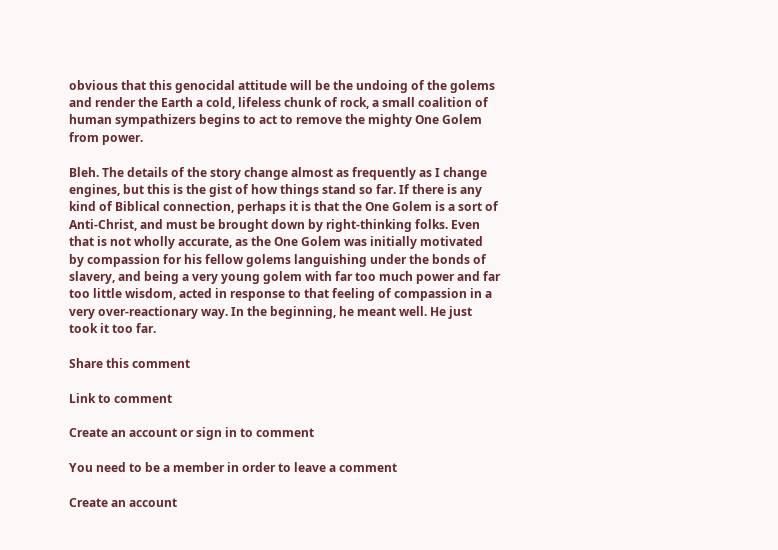obvious that this genocidal attitude will be the undoing of the golems and render the Earth a cold, lifeless chunk of rock, a small coalition of human sympathizers begins to act to remove the mighty One Golem from power.

Bleh. The details of the story change almost as frequently as I change engines, but this is the gist of how things stand so far. If there is any kind of Biblical connection, perhaps it is that the One Golem is a sort of Anti-Christ, and must be brought down by right-thinking folks. Even that is not wholly accurate, as the One Golem was initially motivated by compassion for his fellow golems languishing under the bonds of slavery, and being a very young golem with far too much power and far too little wisdom, acted in response to that feeling of compassion in a very over-reactionary way. In the beginning, he meant well. He just took it too far.

Share this comment

Link to comment

Create an account or sign in to comment

You need to be a member in order to leave a comment

Create an account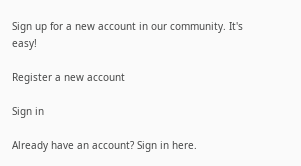Sign up for a new account in our community. It's easy!

Register a new account

Sign in

Already have an account? Sign in here.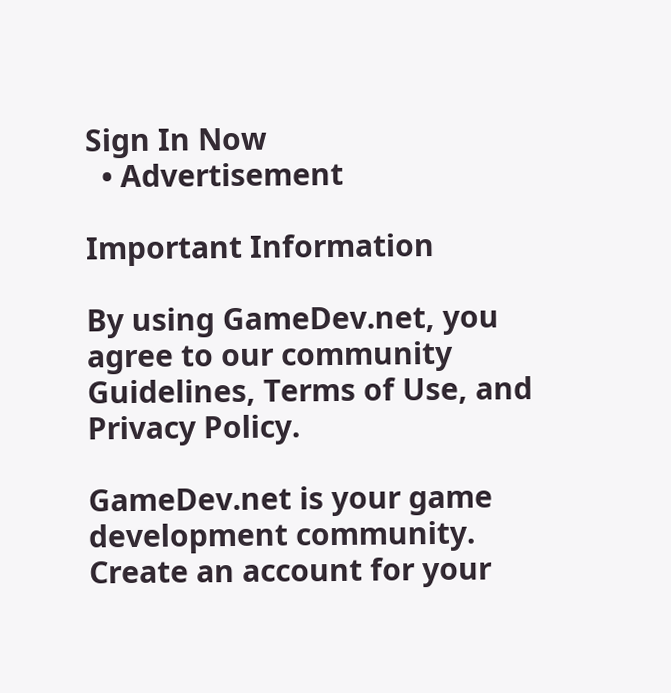Sign In Now
  • Advertisement

Important Information

By using GameDev.net, you agree to our community Guidelines, Terms of Use, and Privacy Policy.

GameDev.net is your game development community. Create an account for your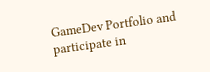GameDev Portfolio and participate in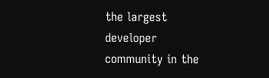the largest developer community in the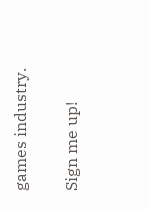games industry.

Sign me up!